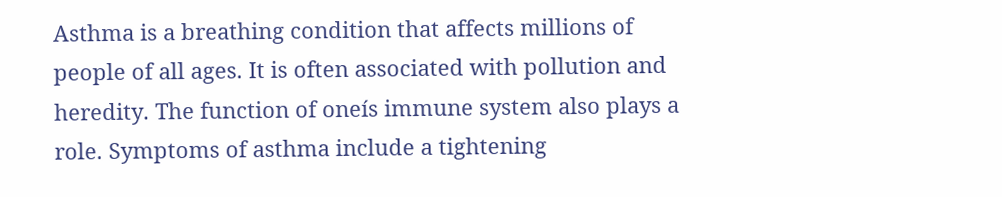Asthma is a breathing condition that affects millions of people of all ages. It is often associated with pollution and heredity. The function of oneís immune system also plays a role. Symptoms of asthma include a tightening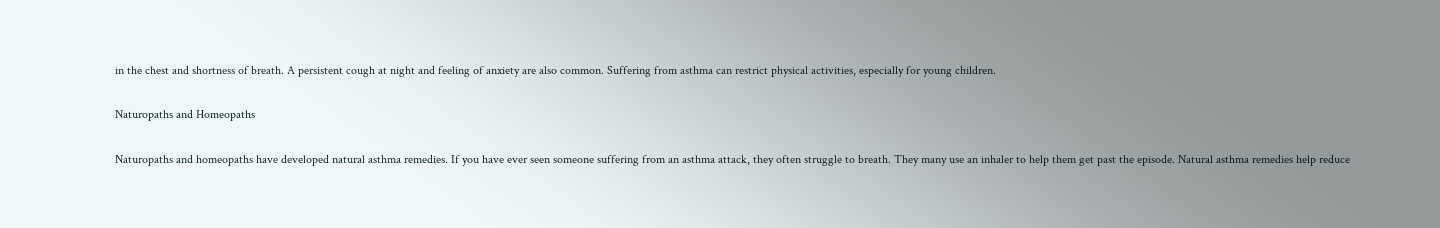in the chest and shortness of breath. A persistent cough at night and feeling of anxiety are also common. Suffering from asthma can restrict physical activities, especially for young children.

Naturopaths and Homeopaths

Naturopaths and homeopaths have developed natural asthma remedies. If you have ever seen someone suffering from an asthma attack, they often struggle to breath. They many use an inhaler to help them get past the episode. Natural asthma remedies help reduce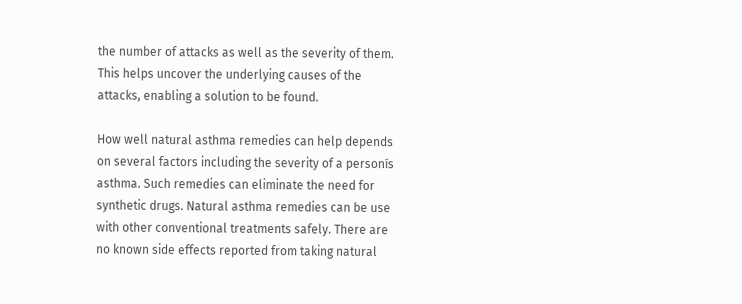the number of attacks as well as the severity of them. This helps uncover the underlying causes of the attacks, enabling a solution to be found.

How well natural asthma remedies can help depends on several factors including the severity of a personís asthma. Such remedies can eliminate the need for synthetic drugs. Natural asthma remedies can be use with other conventional treatments safely. There are no known side effects reported from taking natural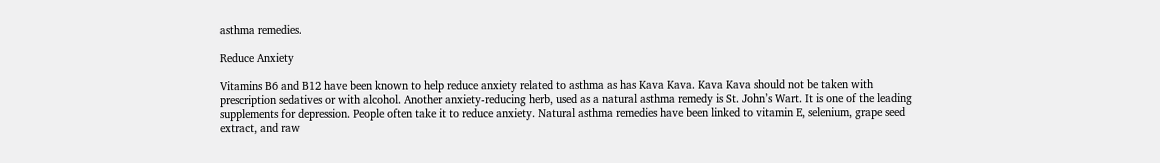asthma remedies.

Reduce Anxiety

Vitamins B6 and B12 have been known to help reduce anxiety related to asthma as has Kava Kava. Kava Kava should not be taken with prescription sedatives or with alcohol. Another anxiety-reducing herb, used as a natural asthma remedy is St. John’s Wart. It is one of the leading supplements for depression. People often take it to reduce anxiety. Natural asthma remedies have been linked to vitamin E, selenium, grape seed extract, and raw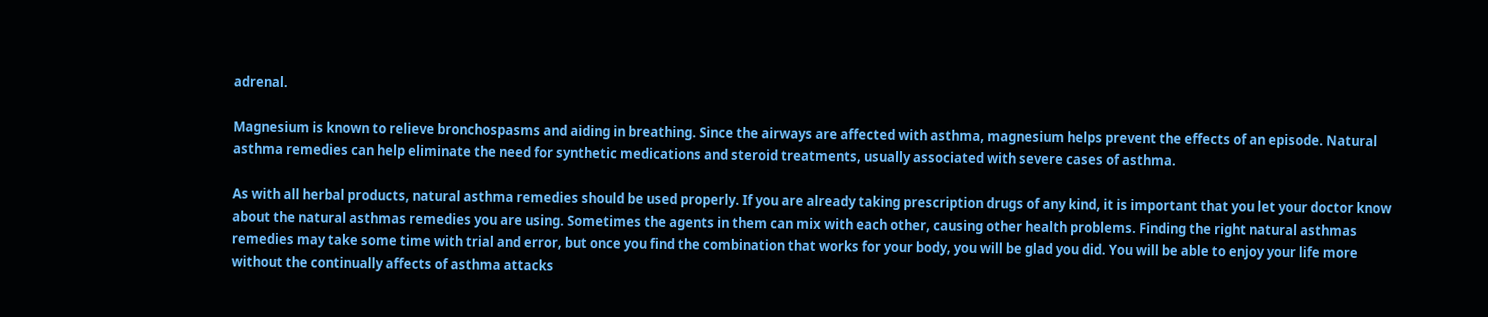adrenal.

Magnesium is known to relieve bronchospasms and aiding in breathing. Since the airways are affected with asthma, magnesium helps prevent the effects of an episode. Natural asthma remedies can help eliminate the need for synthetic medications and steroid treatments, usually associated with severe cases of asthma.

As with all herbal products, natural asthma remedies should be used properly. If you are already taking prescription drugs of any kind, it is important that you let your doctor know about the natural asthmas remedies you are using. Sometimes the agents in them can mix with each other, causing other health problems. Finding the right natural asthmas remedies may take some time with trial and error, but once you find the combination that works for your body, you will be glad you did. You will be able to enjoy your life more without the continually affects of asthma attacks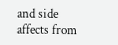and side affects from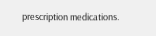prescription medications.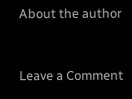About the author


Leave a Comment